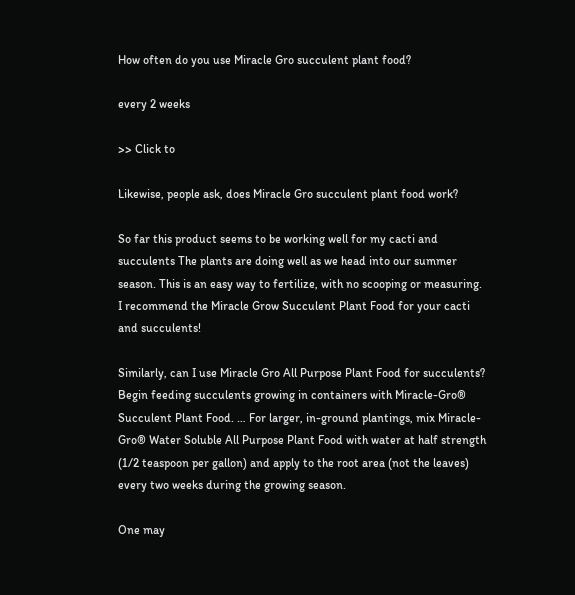How often do you use Miracle Gro succulent plant food?

every 2 weeks

>> Click to

Likewise, people ask, does Miracle Gro succulent plant food work?

So far this product seems to be working well for my cacti and succulents The plants are doing well as we head into our summer season. This is an easy way to fertilize, with no scooping or measuring. I recommend the Miracle Grow Succulent Plant Food for your cacti and succulents!

Similarly, can I use Miracle Gro All Purpose Plant Food for succulents? Begin feeding succulents growing in containers with Miracle-Gro® Succulent Plant Food. … For larger, in-ground plantings, mix Miracle-Gro® Water Soluble All Purpose Plant Food with water at half strength (1/2 teaspoon per gallon) and apply to the root area (not the leaves) every two weeks during the growing season.

One may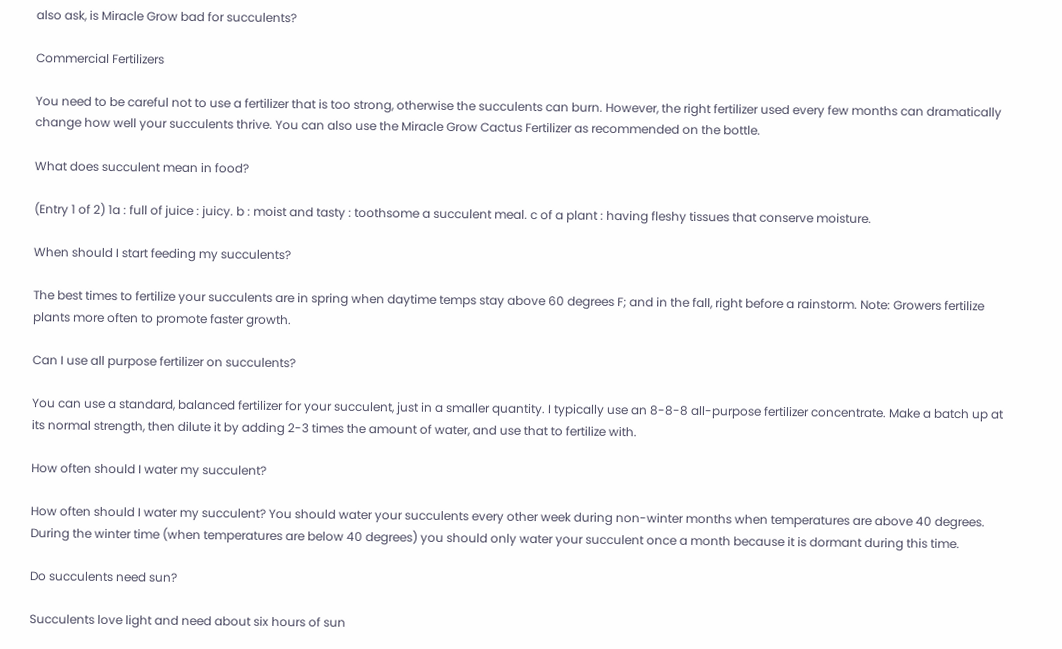also ask, is Miracle Grow bad for succulents?

Commercial Fertilizers

You need to be careful not to use a fertilizer that is too strong, otherwise the succulents can burn. However, the right fertilizer used every few months can dramatically change how well your succulents thrive. You can also use the Miracle Grow Cactus Fertilizer as recommended on the bottle.

What does succulent mean in food?

(Entry 1 of 2) 1a : full of juice : juicy. b : moist and tasty : toothsome a succulent meal. c of a plant : having fleshy tissues that conserve moisture.

When should I start feeding my succulents?

The best times to fertilize your succulents are in spring when daytime temps stay above 60 degrees F; and in the fall, right before a rainstorm. Note: Growers fertilize plants more often to promote faster growth.

Can I use all purpose fertilizer on succulents?

You can use a standard, balanced fertilizer for your succulent, just in a smaller quantity. I typically use an 8-8-8 all-purpose fertilizer concentrate. Make a batch up at its normal strength, then dilute it by adding 2-3 times the amount of water, and use that to fertilize with.

How often should I water my succulent?

How often should I water my succulent? You should water your succulents every other week during non-winter months when temperatures are above 40 degrees. During the winter time (when temperatures are below 40 degrees) you should only water your succulent once a month because it is dormant during this time.

Do succulents need sun?

Succulents love light and need about six hours of sun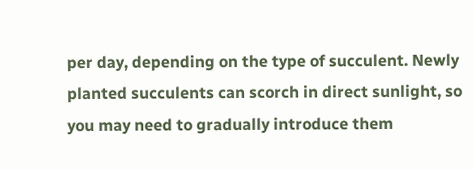per day, depending on the type of succulent. Newly planted succulents can scorch in direct sunlight, so you may need to gradually introduce them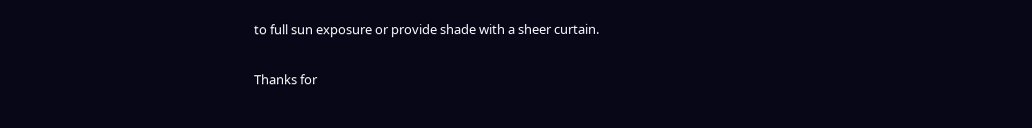to full sun exposure or provide shade with a sheer curtain.

Thanks for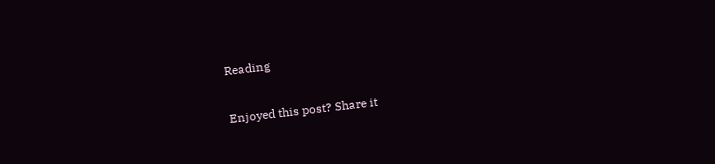Reading

Enjoyed this post? Share it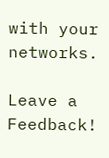with your networks.

Leave a Feedback!